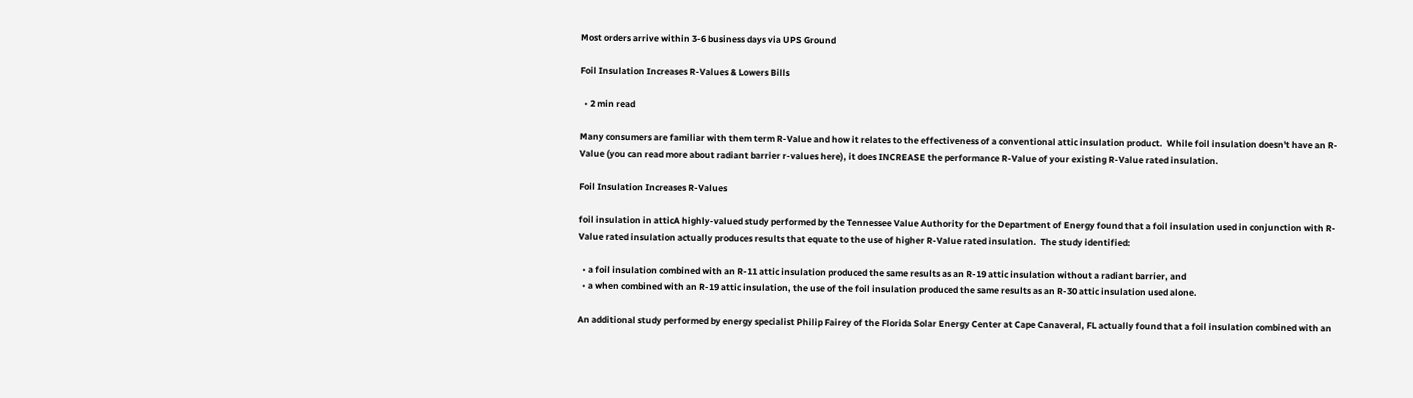Most orders arrive within 3-6 business days via UPS Ground

Foil Insulation Increases R-Values & Lowers Bills

  • 2 min read

Many consumers are familiar with them term R-Value and how it relates to the effectiveness of a conventional attic insulation product.  While foil insulation doesn't have an R-Value (you can read more about radiant barrier r-values here), it does INCREASE the performance R-Value of your existing R-Value rated insulation.

Foil Insulation Increases R-Values

foil insulation in atticA highly-valued study performed by the Tennessee Value Authority for the Department of Energy found that a foil insulation used in conjunction with R-Value rated insulation actually produces results that equate to the use of higher R-Value rated insulation.  The study identified:

  • a foil insulation combined with an R-11 attic insulation produced the same results as an R-19 attic insulation without a radiant barrier, and
  • a when combined with an R-19 attic insulation, the use of the foil insulation produced the same results as an R-30 attic insulation used alone.

An additional study performed by energy specialist Philip Fairey of the Florida Solar Energy Center at Cape Canaveral, FL actually found that a foil insulation combined with an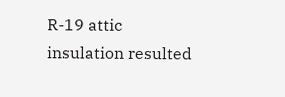R-19 attic insulation resulted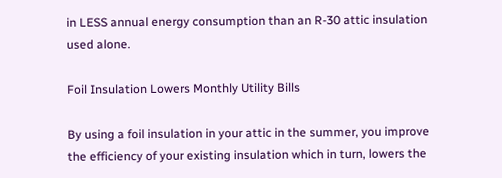in LESS annual energy consumption than an R-30 attic insulation used alone.

Foil Insulation Lowers Monthly Utility Bills

By using a foil insulation in your attic in the summer, you improve the efficiency of your existing insulation which in turn, lowers the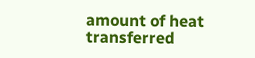amount of heat transferred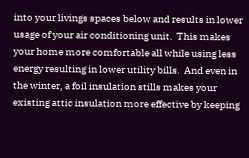into your livings spaces below and results in lower usage of your air conditioning unit.  This makes your home more comfortable all while using less energy resulting in lower utility bills.  And even in the winter, a foil insulation stills makes your existing attic insulation more effective by keeping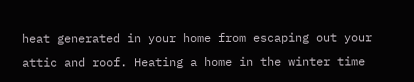heat generated in your home from escaping out your attic and roof. Heating a home in the winter time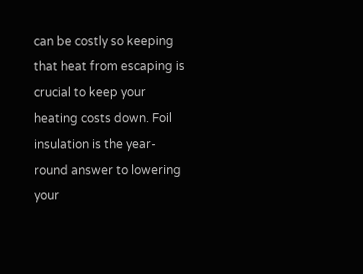can be costly so keeping that heat from escaping is crucial to keep your heating costs down. Foil insulation is the year-round answer to lowering your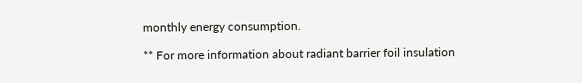monthly energy consumption.

** For more information about radiant barrier foil insulation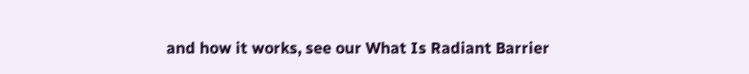and how it works, see our What Is Radiant Barrier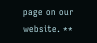page on our website. **